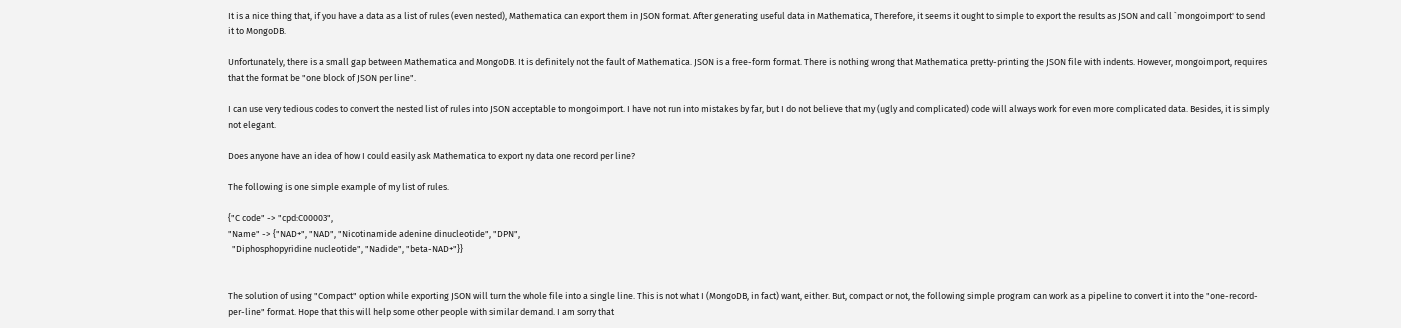It is a nice thing that, if you have a data as a list of rules (even nested), Mathematica can export them in JSON format. After generating useful data in Mathematica, Therefore, it seems it ought to simple to export the results as JSON and call `mongoimport' to send it to MongoDB.

Unfortunately, there is a small gap between Mathematica and MongoDB. It is definitely not the fault of Mathematica. JSON is a free-form format. There is nothing wrong that Mathematica pretty-printing the JSON file with indents. However, mongoimport, requires that the format be "one block of JSON per line".

I can use very tedious codes to convert the nested list of rules into JSON acceptable to mongoimport. I have not run into mistakes by far, but I do not believe that my (ugly and complicated) code will always work for even more complicated data. Besides, it is simply not elegant.

Does anyone have an idea of how I could easily ask Mathematica to export ny data one record per line?

The following is one simple example of my list of rules.

{"C code" -> "cpd:C00003",
"Name" -> {"NAD+", "NAD", "Nicotinamide adenine dinucleotide", "DPN",
  "Diphosphopyridine nucleotide", "Nadide", "beta-NAD+"}}


The solution of using "Compact" option while exporting JSON will turn the whole file into a single line. This is not what I (MongoDB, in fact) want, either. But, compact or not, the following simple program can work as a pipeline to convert it into the "one-record-per-line" format. Hope that this will help some other people with similar demand. I am sorry that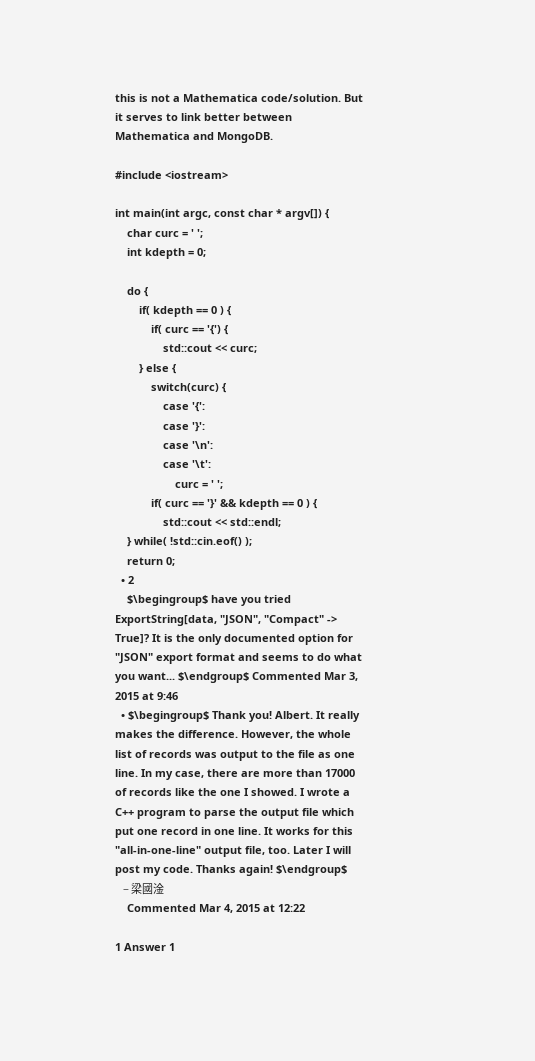this is not a Mathematica code/solution. But it serves to link better between Mathematica and MongoDB.

#include <iostream>

int main(int argc, const char * argv[]) {
    char curc = ' ';
    int kdepth = 0;

    do {
        if( kdepth == 0 ) {
            if( curc == '{') {
                std::cout << curc;
        } else {
            switch(curc) {
                case '{':
                case '}':
                case '\n':
                case '\t':
                    curc = ' ';
            if( curc == '}' && kdepth == 0 ) {
                std::cout << std::endl;
    } while( !std::cin.eof() );
    return 0;
  • 2
    $\begingroup$ have you tried ExportString[data, "JSON", "Compact" -> True]? It is the only documented option for "JSON" export format and seems to do what you want... $\endgroup$ Commented Mar 3, 2015 at 9:46
  • $\begingroup$ Thank you! Albert. It really makes the difference. However, the whole list of records was output to the file as one line. In my case, there are more than 17000 of records like the one I showed. I wrote a C++ program to parse the output file which put one record in one line. It works for this "all-in-one-line" output file, too. Later I will post my code. Thanks again! $\endgroup$
    – 梁國淦
    Commented Mar 4, 2015 at 12:22

1 Answer 1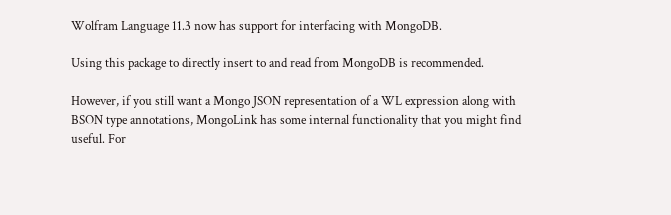Wolfram Language 11.3 now has support for interfacing with MongoDB.

Using this package to directly insert to and read from MongoDB is recommended.

However, if you still want a Mongo JSON representation of a WL expression along with BSON type annotations, MongoLink has some internal functionality that you might find useful. For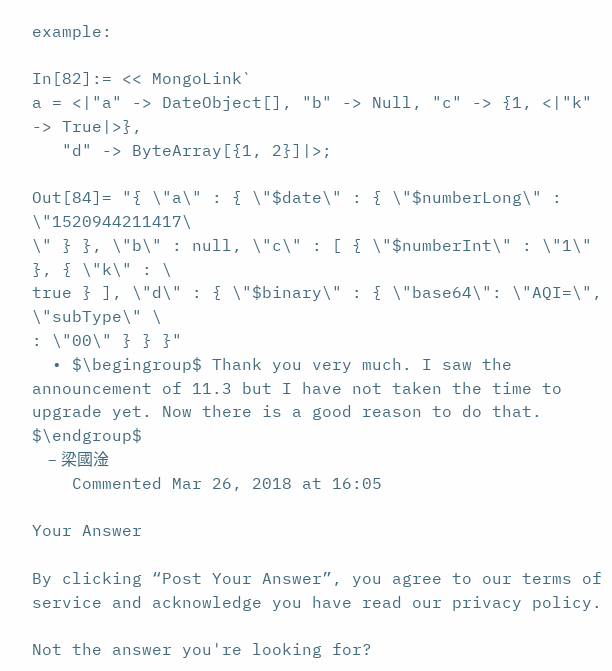example:

In[82]:= << MongoLink`
a = <|"a" -> DateObject[], "b" -> Null, "c" -> {1, <|"k" -> True|>},
   "d" -> ByteArray[{1, 2}]|>;

Out[84]= "{ \"a\" : { \"$date\" : { \"$numberLong\" : \"1520944211417\
\" } }, \"b\" : null, \"c\" : [ { \"$numberInt\" : \"1\" }, { \"k\" : \
true } ], \"d\" : { \"$binary\" : { \"base64\": \"AQI=\", \"subType\" \
: \"00\" } } }"
  • $\begingroup$ Thank you very much. I saw the announcement of 11.3 but I have not taken the time to upgrade yet. Now there is a good reason to do that. $\endgroup$
    – 梁國淦
    Commented Mar 26, 2018 at 16:05

Your Answer

By clicking “Post Your Answer”, you agree to our terms of service and acknowledge you have read our privacy policy.

Not the answer you're looking for?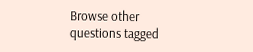Browse other questions tagged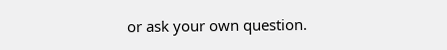or ask your own question.